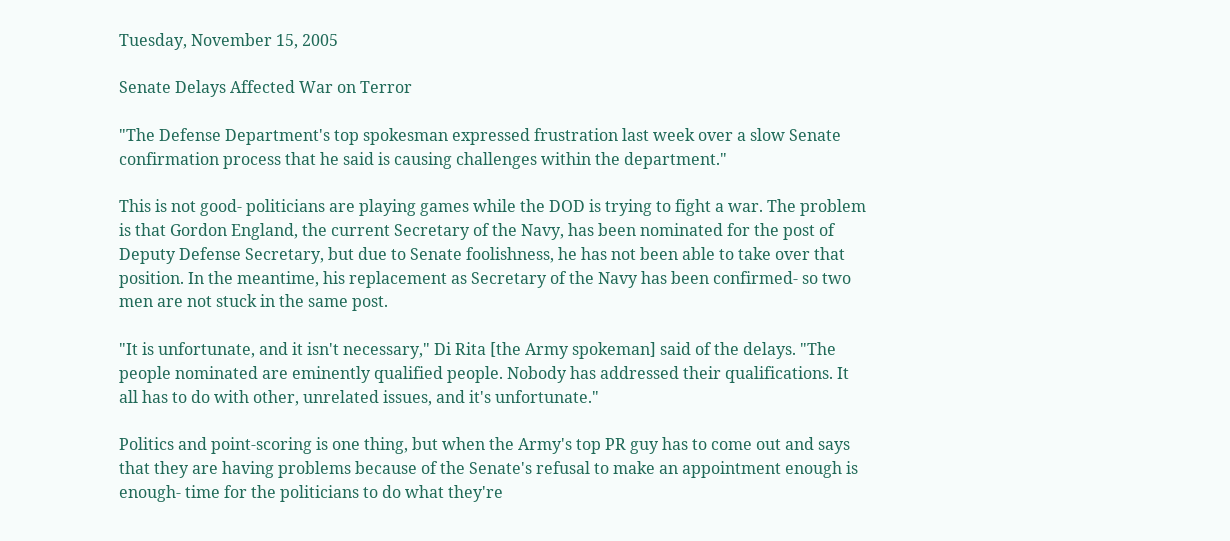Tuesday, November 15, 2005

Senate Delays Affected War on Terror

"The Defense Department's top spokesman expressed frustration last week over a slow Senate confirmation process that he said is causing challenges within the department."

This is not good- politicians are playing games while the DOD is trying to fight a war. The problem is that Gordon England, the current Secretary of the Navy, has been nominated for the post of Deputy Defense Secretary, but due to Senate foolishness, he has not been able to take over that position. In the meantime, his replacement as Secretary of the Navy has been confirmed- so two men are not stuck in the same post.

"It is unfortunate, and it isn't necessary," Di Rita [the Army spokeman] said of the delays. "The people nominated are eminently qualified people. Nobody has addressed their qualifications. It all has to do with other, unrelated issues, and it's unfortunate."

Politics and point-scoring is one thing, but when the Army's top PR guy has to come out and says that they are having problems because of the Senate's refusal to make an appointment enough is enough- time for the politicians to do what they're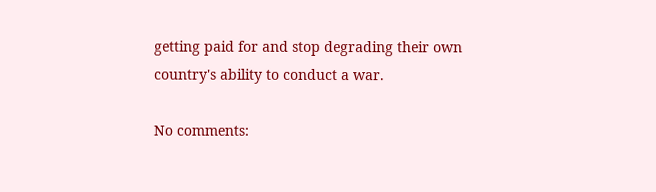getting paid for and stop degrading their own country's ability to conduct a war.

No comments: